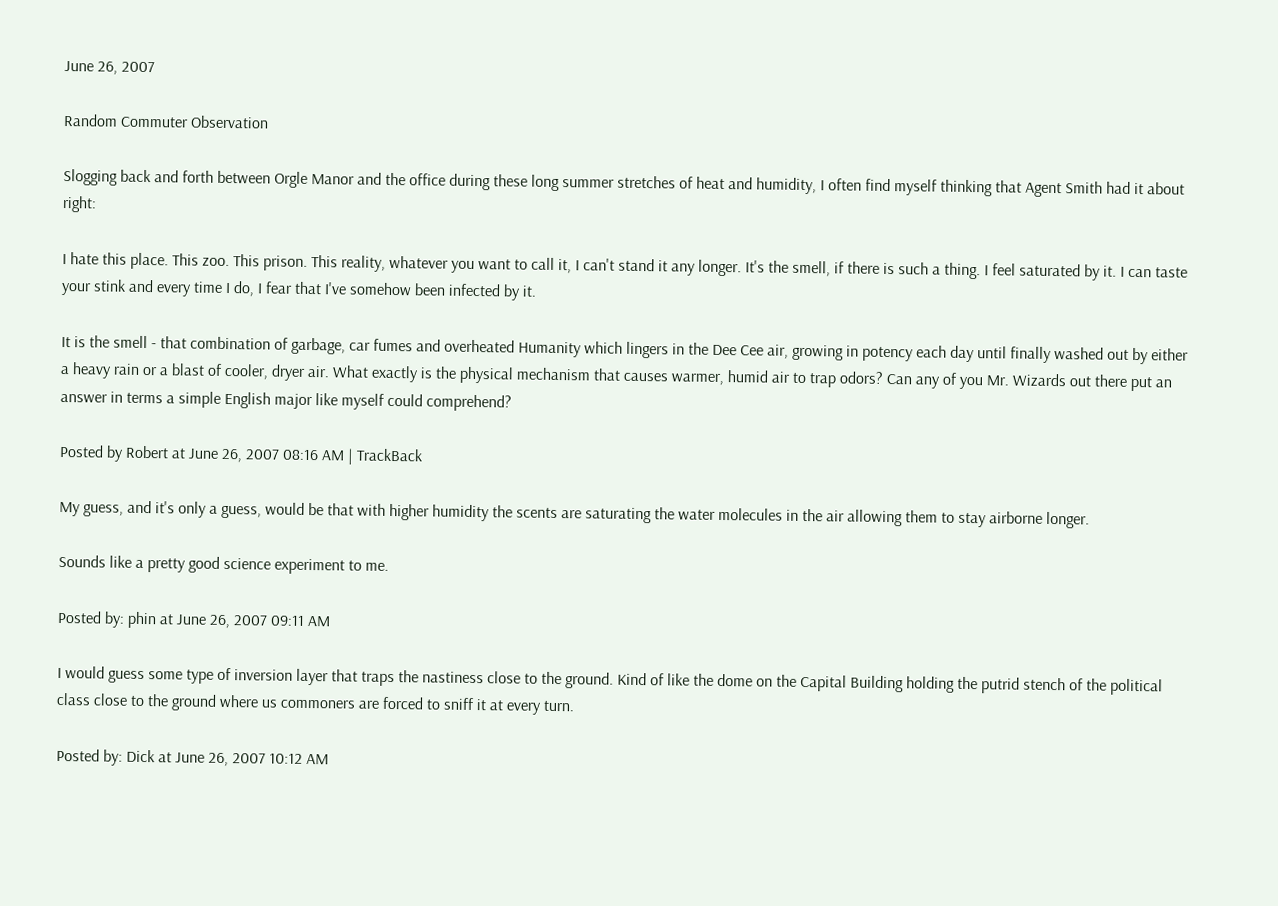June 26, 2007

Random Commuter Observation

Slogging back and forth between Orgle Manor and the office during these long summer stretches of heat and humidity, I often find myself thinking that Agent Smith had it about right:

I hate this place. This zoo. This prison. This reality, whatever you want to call it, I can't stand it any longer. It's the smell, if there is such a thing. I feel saturated by it. I can taste your stink and every time I do, I fear that I've somehow been infected by it.

It is the smell - that combination of garbage, car fumes and overheated Humanity which lingers in the Dee Cee air, growing in potency each day until finally washed out by either a heavy rain or a blast of cooler, dryer air. What exactly is the physical mechanism that causes warmer, humid air to trap odors? Can any of you Mr. Wizards out there put an answer in terms a simple English major like myself could comprehend?

Posted by Robert at June 26, 2007 08:16 AM | TrackBack

My guess, and it's only a guess, would be that with higher humidity the scents are saturating the water molecules in the air allowing them to stay airborne longer.

Sounds like a pretty good science experiment to me.

Posted by: phin at June 26, 2007 09:11 AM

I would guess some type of inversion layer that traps the nastiness close to the ground. Kind of like the dome on the Capital Building holding the putrid stench of the political class close to the ground where us commoners are forced to sniff it at every turn.

Posted by: Dick at June 26, 2007 10:12 AM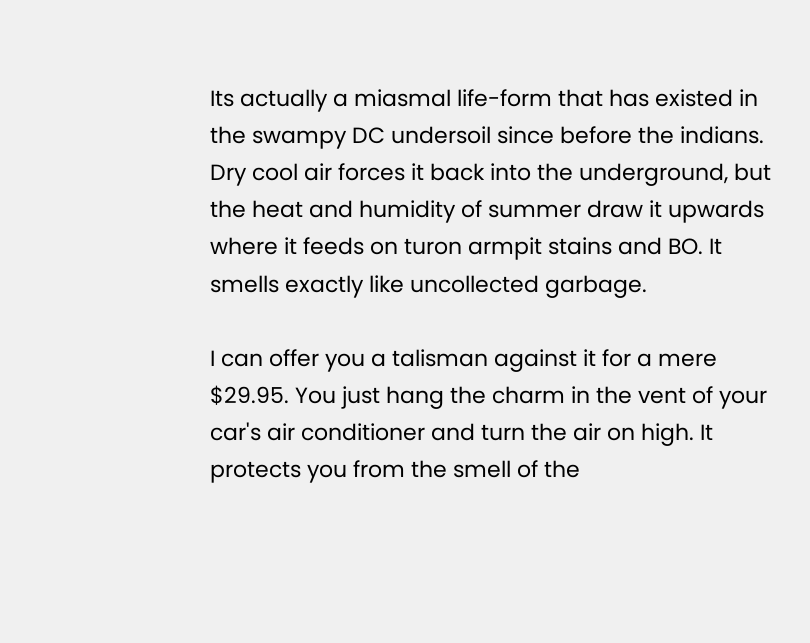Its actually a miasmal life-form that has existed in the swampy DC undersoil since before the indians. Dry cool air forces it back into the underground, but the heat and humidity of summer draw it upwards where it feeds on turon armpit stains and BO. It smells exactly like uncollected garbage.

I can offer you a talisman against it for a mere $29.95. You just hang the charm in the vent of your car's air conditioner and turn the air on high. It protects you from the smell of the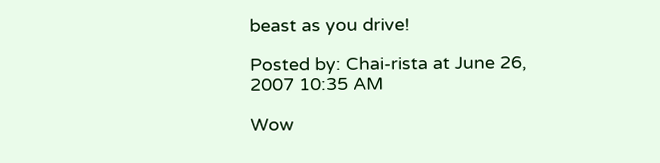beast as you drive!

Posted by: Chai-rista at June 26, 2007 10:35 AM

Wow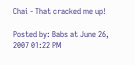Chai - That cracked me up!

Posted by: Babs at June 26, 2007 01:22 PM